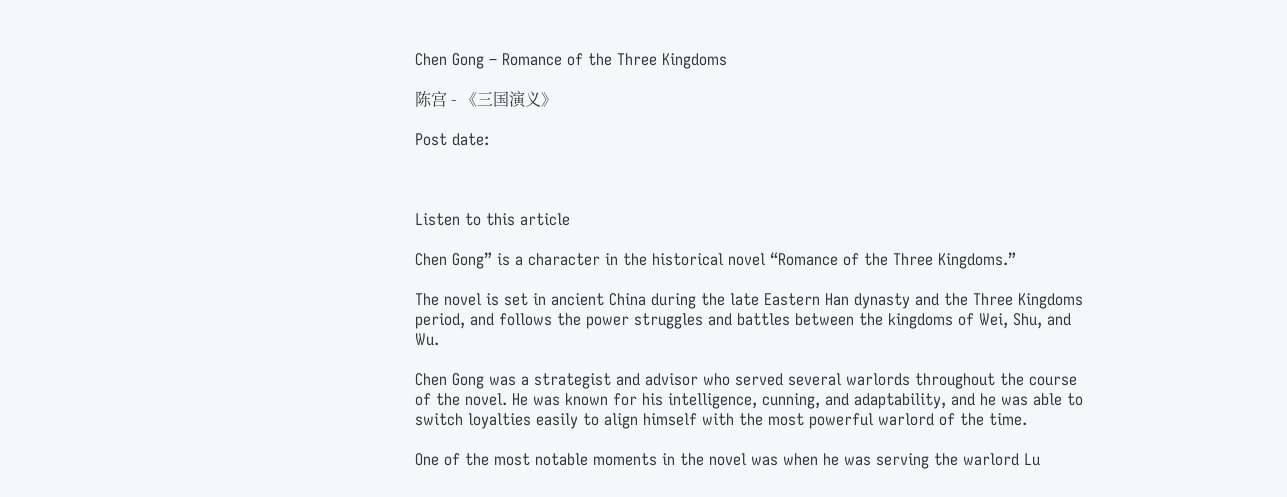Chen Gong – Romance of the Three Kingdoms

陈宫 - 《三国演义》

Post date:



Listen to this article

Chen Gong” is a character in the historical novel “Romance of the Three Kingdoms.”

The novel is set in ancient China during the late Eastern Han dynasty and the Three Kingdoms period, and follows the power struggles and battles between the kingdoms of Wei, Shu, and Wu.

Chen Gong was a strategist and advisor who served several warlords throughout the course of the novel. He was known for his intelligence, cunning, and adaptability, and he was able to switch loyalties easily to align himself with the most powerful warlord of the time.

One of the most notable moments in the novel was when he was serving the warlord Lu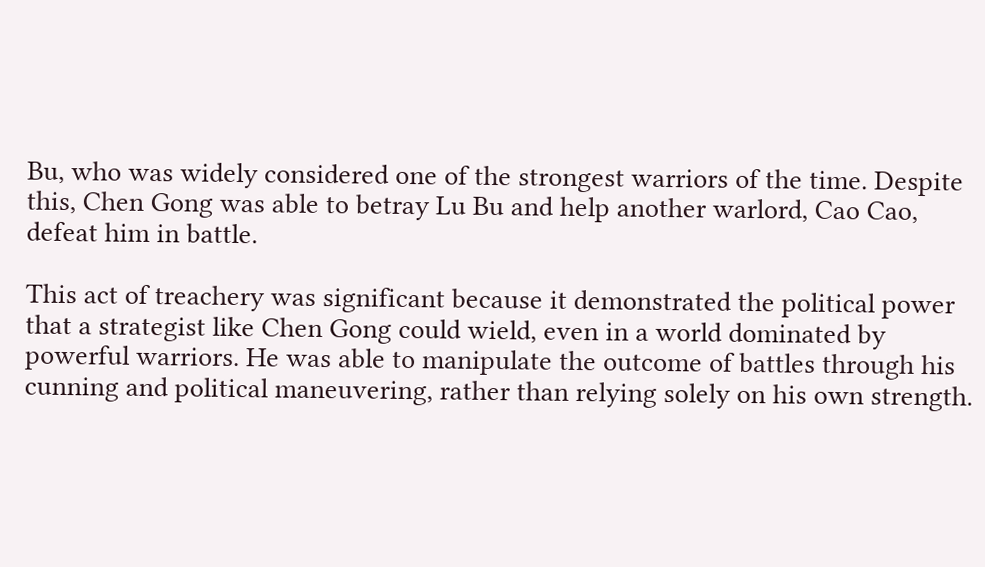Bu, who was widely considered one of the strongest warriors of the time. Despite this, Chen Gong was able to betray Lu Bu and help another warlord, Cao Cao, defeat him in battle.

This act of treachery was significant because it demonstrated the political power that a strategist like Chen Gong could wield, even in a world dominated by powerful warriors. He was able to manipulate the outcome of battles through his cunning and political maneuvering, rather than relying solely on his own strength.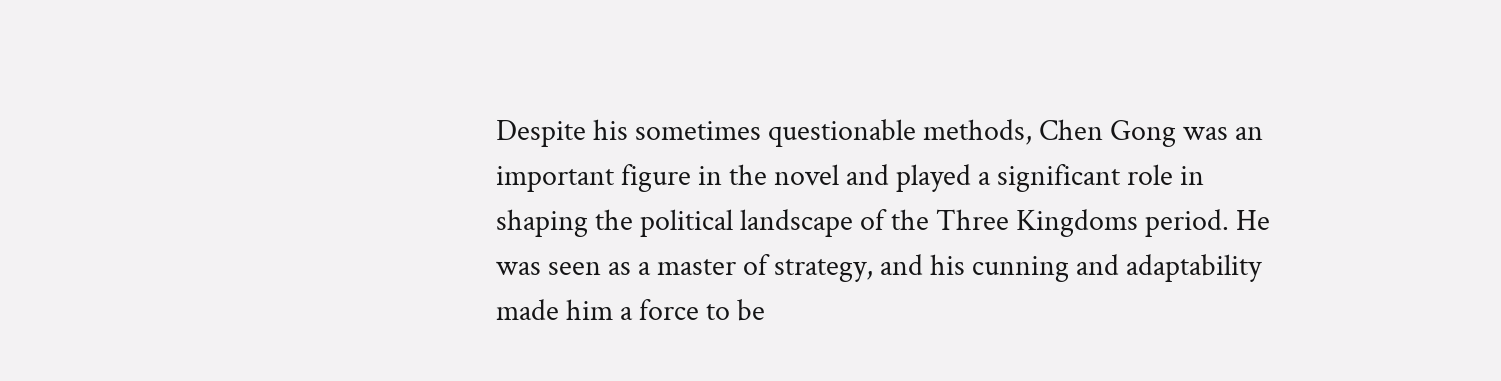Despite his sometimes questionable methods, Chen Gong was an important figure in the novel and played a significant role in shaping the political landscape of the Three Kingdoms period. He was seen as a master of strategy, and his cunning and adaptability made him a force to be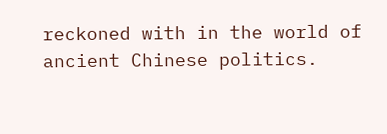reckoned with in the world of ancient Chinese politics.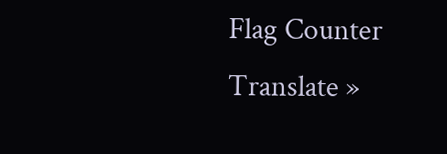Flag Counter
Translate »